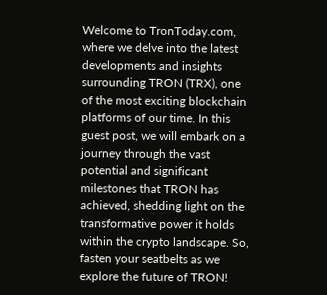Welcome to TronToday.com, where we delve into the latest developments and insights surrounding TRON (TRX), one of the most exciting blockchain platforms of our time. In this guest post, we will embark on a journey through the vast potential and significant milestones that TRON has achieved, shedding light on the transformative power it holds within the crypto landscape. So, fasten your seatbelts as we explore the future of TRON!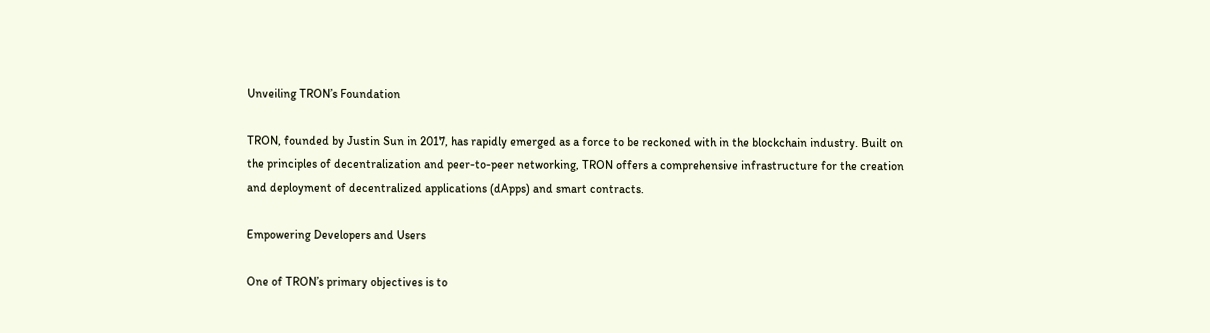Unveiling TRON’s Foundation

TRON, founded by Justin Sun in 2017, has rapidly emerged as a force to be reckoned with in the blockchain industry. Built on the principles of decentralization and peer-to-peer networking, TRON offers a comprehensive infrastructure for the creation and deployment of decentralized applications (dApps) and smart contracts.

Empowering Developers and Users

One of TRON’s primary objectives is to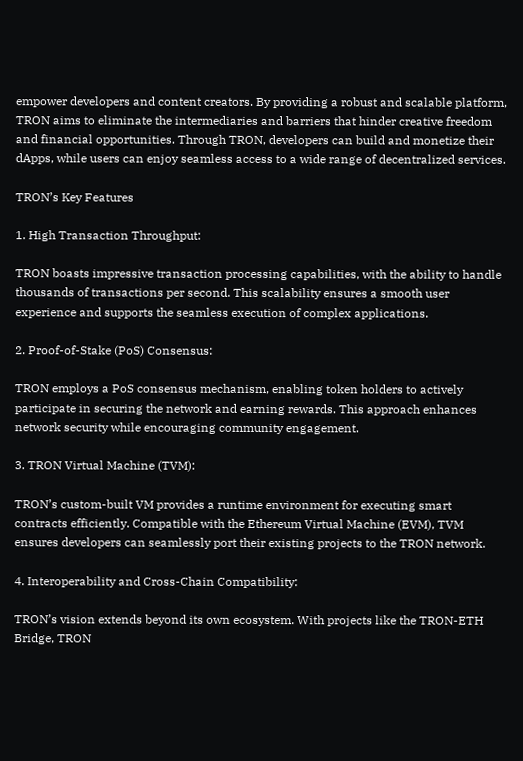empower developers and content creators. By providing a robust and scalable platform, TRON aims to eliminate the intermediaries and barriers that hinder creative freedom and financial opportunities. Through TRON, developers can build and monetize their dApps, while users can enjoy seamless access to a wide range of decentralized services.

TRON’s Key Features

1. High Transaction Throughput:

TRON boasts impressive transaction processing capabilities, with the ability to handle thousands of transactions per second. This scalability ensures a smooth user experience and supports the seamless execution of complex applications.

2. Proof-of-Stake (PoS) Consensus:

TRON employs a PoS consensus mechanism, enabling token holders to actively participate in securing the network and earning rewards. This approach enhances network security while encouraging community engagement.

3. TRON Virtual Machine (TVM):

TRON’s custom-built VM provides a runtime environment for executing smart contracts efficiently. Compatible with the Ethereum Virtual Machine (EVM), TVM ensures developers can seamlessly port their existing projects to the TRON network.

4. Interoperability and Cross-Chain Compatibility:

TRON’s vision extends beyond its own ecosystem. With projects like the TRON-ETH Bridge, TRON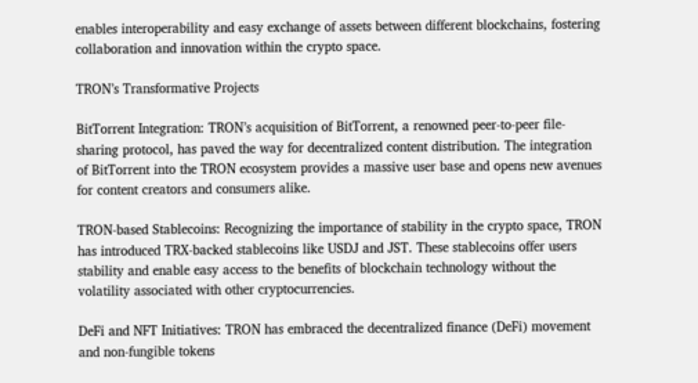enables interoperability and easy exchange of assets between different blockchains, fostering collaboration and innovation within the crypto space.

TRON’s Transformative Projects

BitTorrent Integration: TRON’s acquisition of BitTorrent, a renowned peer-to-peer file-sharing protocol, has paved the way for decentralized content distribution. The integration of BitTorrent into the TRON ecosystem provides a massive user base and opens new avenues for content creators and consumers alike.

TRON-based Stablecoins: Recognizing the importance of stability in the crypto space, TRON has introduced TRX-backed stablecoins like USDJ and JST. These stablecoins offer users stability and enable easy access to the benefits of blockchain technology without the volatility associated with other cryptocurrencies.

DeFi and NFT Initiatives: TRON has embraced the decentralized finance (DeFi) movement and non-fungible tokens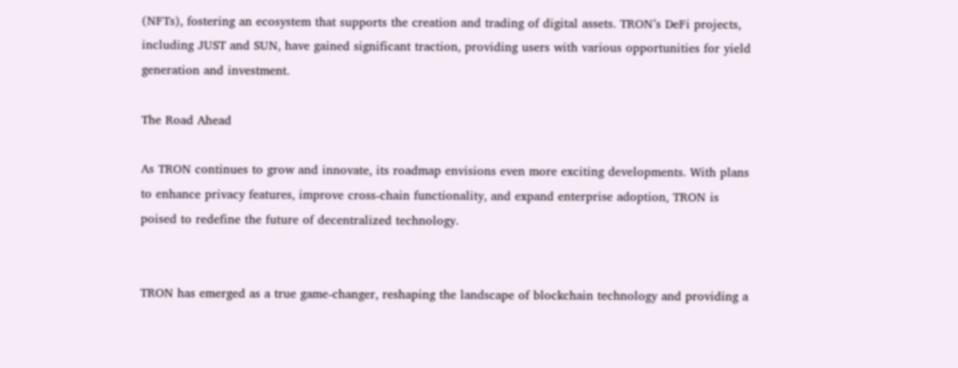(NFTs), fostering an ecosystem that supports the creation and trading of digital assets. TRON’s DeFi projects, including JUST and SUN, have gained significant traction, providing users with various opportunities for yield generation and investment.

The Road Ahead

As TRON continues to grow and innovate, its roadmap envisions even more exciting developments. With plans to enhance privacy features, improve cross-chain functionality, and expand enterprise adoption, TRON is poised to redefine the future of decentralized technology.


TRON has emerged as a true game-changer, reshaping the landscape of blockchain technology and providing a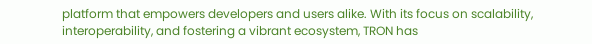platform that empowers developers and users alike. With its focus on scalability, interoperability, and fostering a vibrant ecosystem, TRON has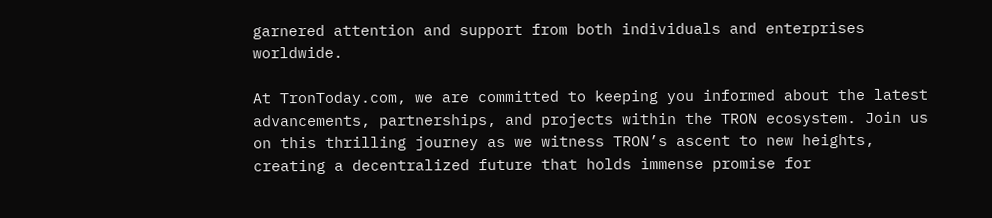garnered attention and support from both individuals and enterprises worldwide.

At TronToday.com, we are committed to keeping you informed about the latest advancements, partnerships, and projects within the TRON ecosystem. Join us on this thrilling journey as we witness TRON’s ascent to new heights, creating a decentralized future that holds immense promise for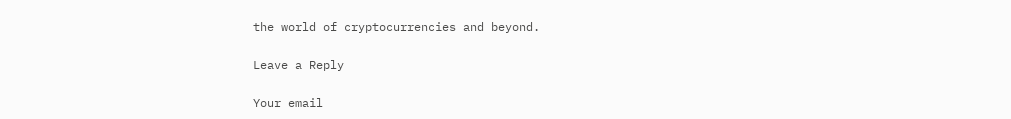the world of cryptocurrencies and beyond.

Leave a Reply

Your email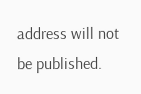address will not be published.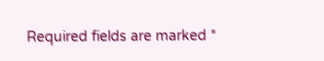Required fields are marked *